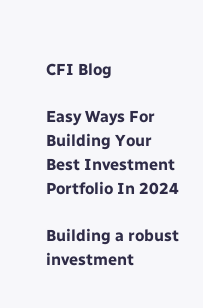CFI Blog

Easy Ways For Building Your Best Investment Portfolio In 2024

Building a robust investment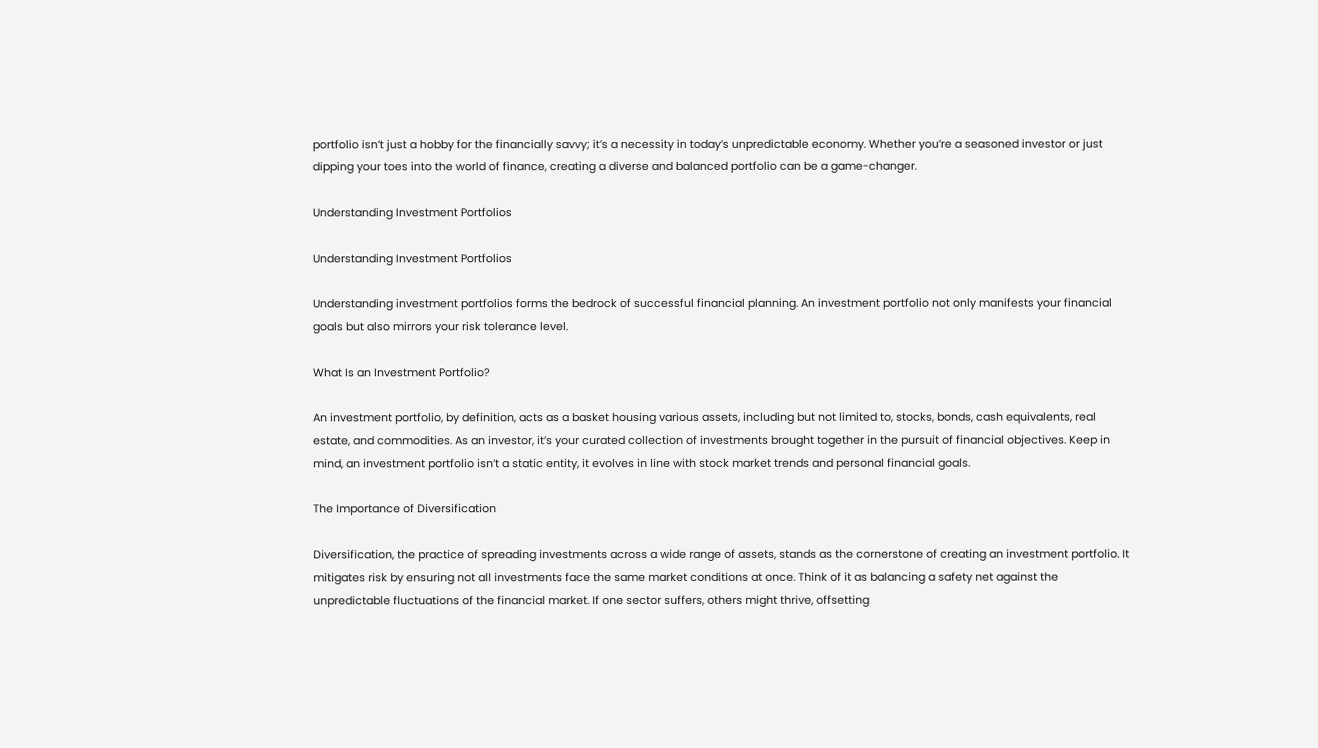portfolio isn’t just a hobby for the financially savvy; it’s a necessity in today’s unpredictable economy. Whether you’re a seasoned investor or just dipping your toes into the world of finance, creating a diverse and balanced portfolio can be a game-changer.

Understanding Investment Portfolios

Understanding Investment Portfolios

Understanding investment portfolios forms the bedrock of successful financial planning. An investment portfolio not only manifests your financial goals but also mirrors your risk tolerance level.

What Is an Investment Portfolio?

An investment portfolio, by definition, acts as a basket housing various assets, including but not limited to, stocks, bonds, cash equivalents, real estate, and commodities. As an investor, it’s your curated collection of investments brought together in the pursuit of financial objectives. Keep in mind, an investment portfolio isn’t a static entity, it evolves in line with stock market trends and personal financial goals.

The Importance of Diversification

Diversification, the practice of spreading investments across a wide range of assets, stands as the cornerstone of creating an investment portfolio. It mitigates risk by ensuring not all investments face the same market conditions at once. Think of it as balancing a safety net against the unpredictable fluctuations of the financial market. If one sector suffers, others might thrive, offsetting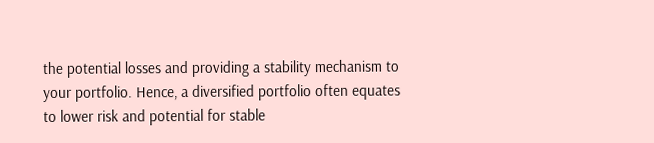the potential losses and providing a stability mechanism to your portfolio. Hence, a diversified portfolio often equates to lower risk and potential for stable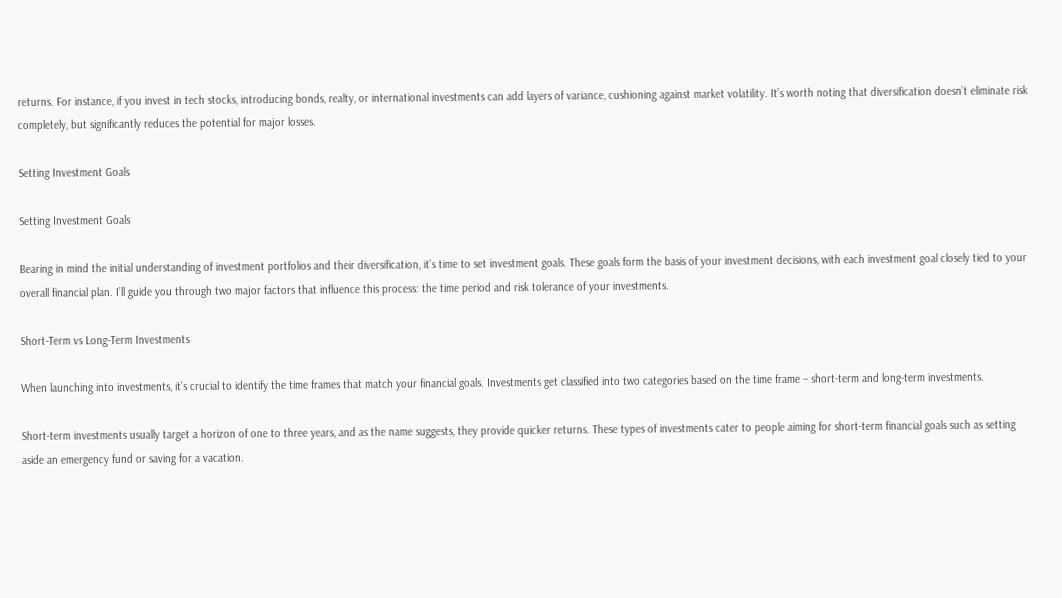returns. For instance, if you invest in tech stocks, introducing bonds, realty, or international investments can add layers of variance, cushioning against market volatility. It’s worth noting that diversification doesn’t eliminate risk completely, but significantly reduces the potential for major losses.

Setting Investment Goals

Setting Investment Goals

Bearing in mind the initial understanding of investment portfolios and their diversification, it’s time to set investment goals. These goals form the basis of your investment decisions, with each investment goal closely tied to your overall financial plan. I’ll guide you through two major factors that influence this process: the time period and risk tolerance of your investments.

Short-Term vs Long-Term Investments

When launching into investments, it’s crucial to identify the time frames that match your financial goals. Investments get classified into two categories based on the time frame – short-term and long-term investments.

Short-term investments usually target a horizon of one to three years, and as the name suggests, they provide quicker returns. These types of investments cater to people aiming for short-term financial goals such as setting aside an emergency fund or saving for a vacation.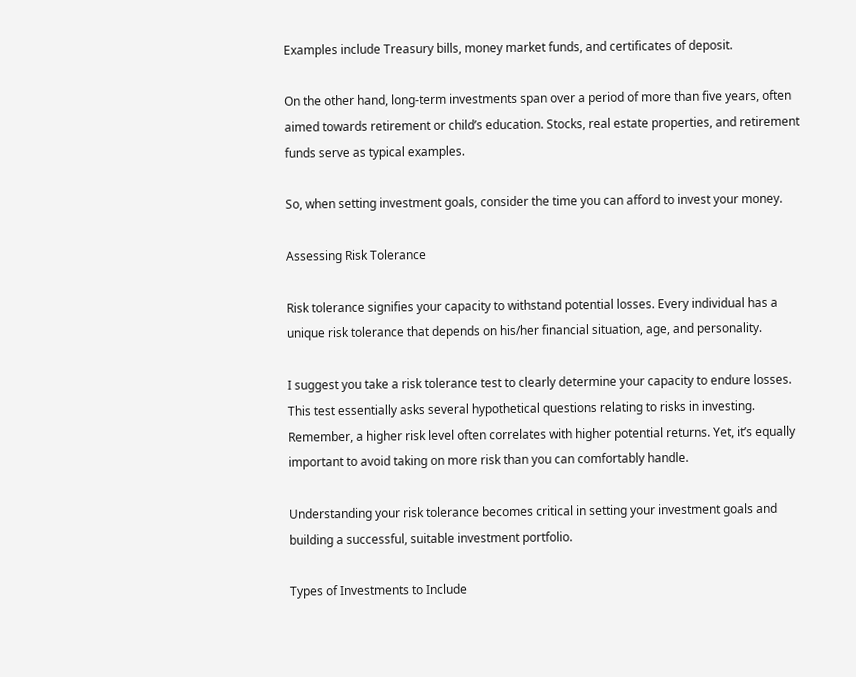Examples include Treasury bills, money market funds, and certificates of deposit.

On the other hand, long-term investments span over a period of more than five years, often aimed towards retirement or child’s education. Stocks, real estate properties, and retirement funds serve as typical examples.

So, when setting investment goals, consider the time you can afford to invest your money.

Assessing Risk Tolerance

Risk tolerance signifies your capacity to withstand potential losses. Every individual has a unique risk tolerance that depends on his/her financial situation, age, and personality.

I suggest you take a risk tolerance test to clearly determine your capacity to endure losses. This test essentially asks several hypothetical questions relating to risks in investing. Remember, a higher risk level often correlates with higher potential returns. Yet, it’s equally important to avoid taking on more risk than you can comfortably handle.

Understanding your risk tolerance becomes critical in setting your investment goals and building a successful, suitable investment portfolio.

Types of Investments to Include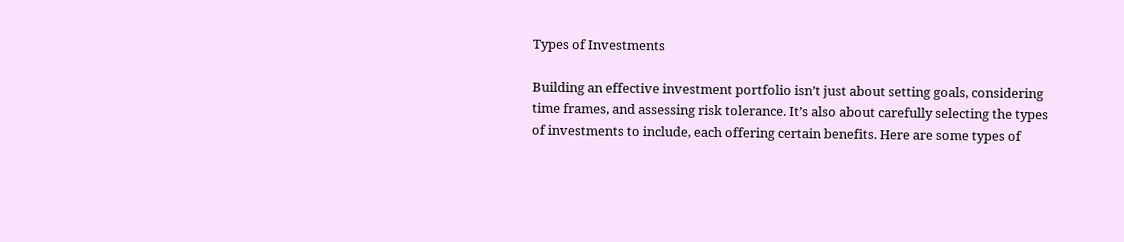Types of Investments

Building an effective investment portfolio isn’t just about setting goals, considering time frames, and assessing risk tolerance. It’s also about carefully selecting the types of investments to include, each offering certain benefits. Here are some types of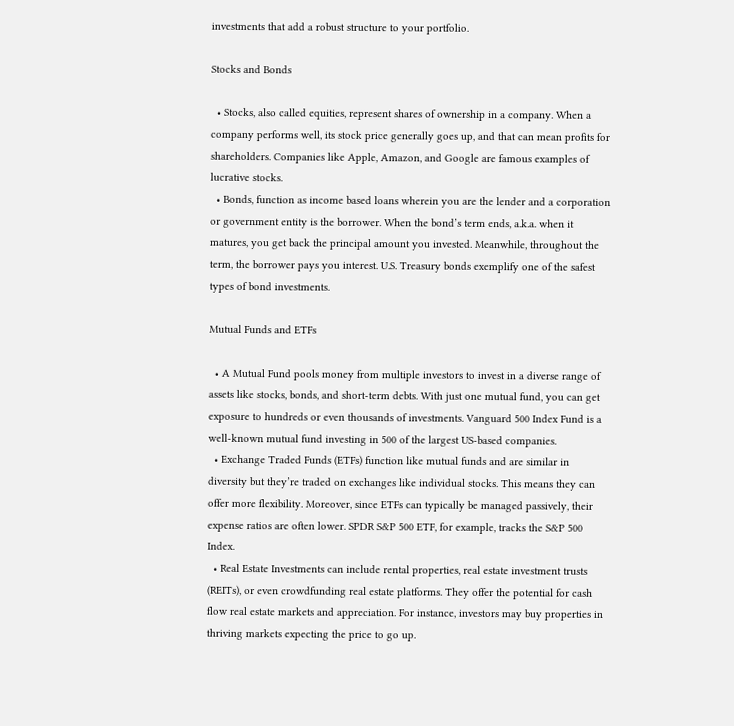investments that add a robust structure to your portfolio.

Stocks and Bonds

  • Stocks, also called equities, represent shares of ownership in a company. When a company performs well, its stock price generally goes up, and that can mean profits for shareholders. Companies like Apple, Amazon, and Google are famous examples of lucrative stocks.
  • Bonds, function as income based loans wherein you are the lender and a corporation or government entity is the borrower. When the bond’s term ends, a.k.a. when it matures, you get back the principal amount you invested. Meanwhile, throughout the term, the borrower pays you interest. U.S. Treasury bonds exemplify one of the safest types of bond investments.

Mutual Funds and ETFs

  • A Mutual Fund pools money from multiple investors to invest in a diverse range of assets like stocks, bonds, and short-term debts. With just one mutual fund, you can get exposure to hundreds or even thousands of investments. Vanguard 500 Index Fund is a well-known mutual fund investing in 500 of the largest US-based companies.
  • Exchange Traded Funds (ETFs) function like mutual funds and are similar in diversity but they’re traded on exchanges like individual stocks. This means they can offer more flexibility. Moreover, since ETFs can typically be managed passively, their expense ratios are often lower. SPDR S&P 500 ETF, for example, tracks the S&P 500 Index.
  • Real Estate Investments can include rental properties, real estate investment trusts (REITs), or even crowdfunding real estate platforms. They offer the potential for cash flow real estate markets and appreciation. For instance, investors may buy properties in thriving markets expecting the price to go up.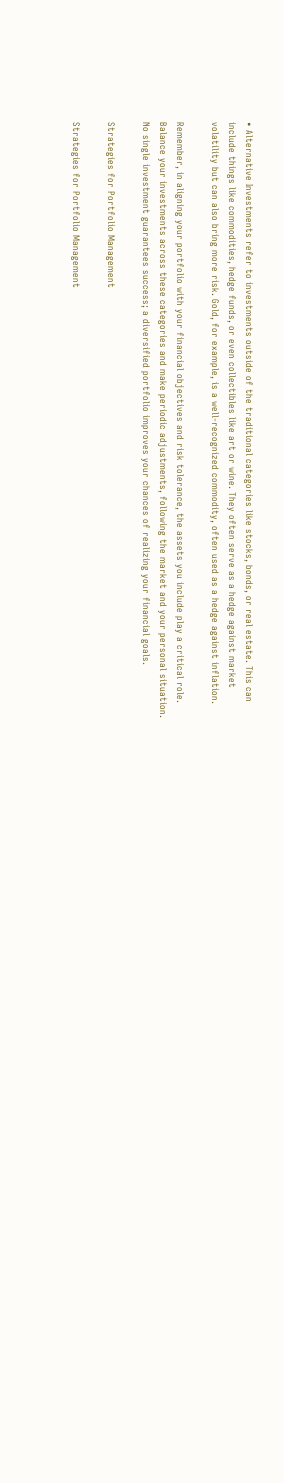• Alternative Investments refer to investments outside of the traditional categories like stocks, bonds, or real estate. This can include things like commodities, hedge funds, or even collectibles like art or wine. They often serve as a hedge against market volatility but can also bring more risk. Gold, for example, is a well-recognized commodity, often used as a hedge against inflation.

Remember, in aligning your portfolio with your financial objectives and risk tolerance, the assets you include play a critical role. Balance your investments across these categories and make periodic adjustments, following the market and your personal situation. No single investment guarantees success; a diversified portfolio improves your chances of realizing your financial goals.

Strategies for Portfolio Management

Strategies for Portfolio Management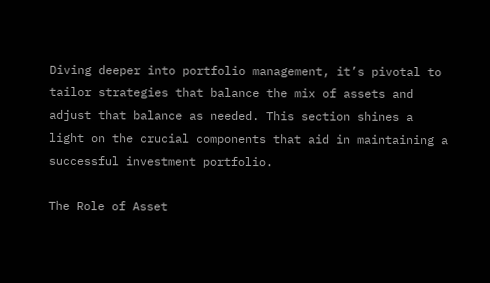Diving deeper into portfolio management, it’s pivotal to tailor strategies that balance the mix of assets and adjust that balance as needed. This section shines a light on the crucial components that aid in maintaining a successful investment portfolio.

The Role of Asset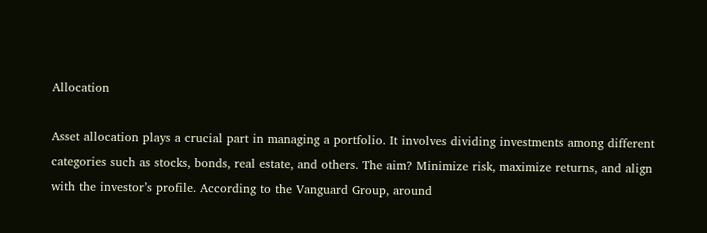Allocation

Asset allocation plays a crucial part in managing a portfolio. It involves dividing investments among different categories such as stocks, bonds, real estate, and others. The aim? Minimize risk, maximize returns, and align with the investor’s profile. According to the Vanguard Group, around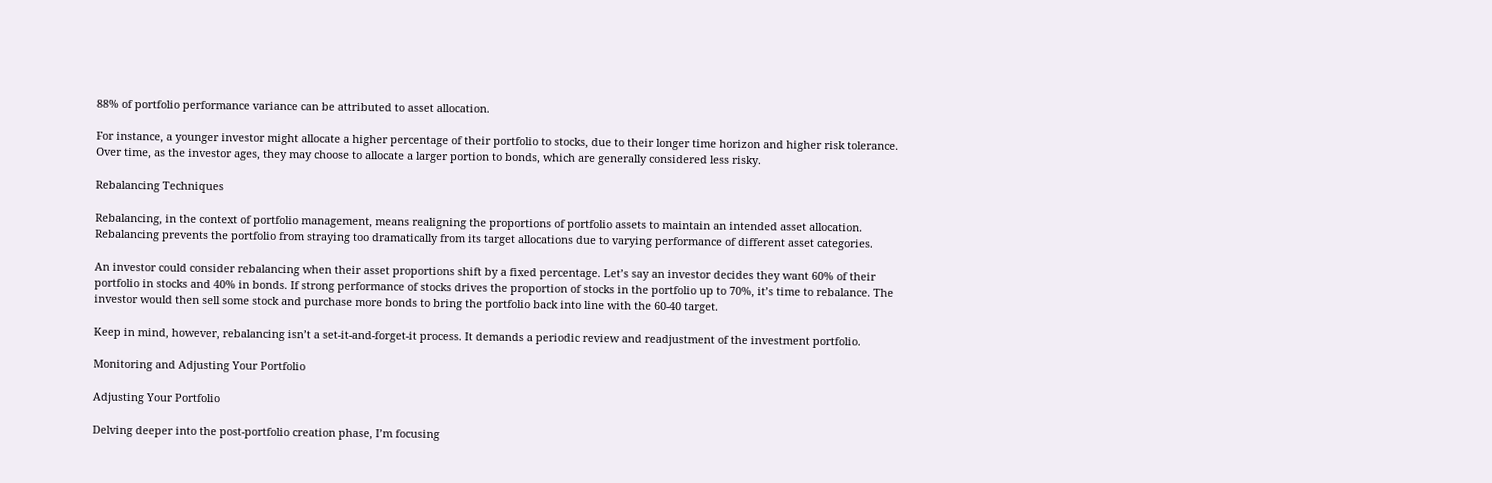88% of portfolio performance variance can be attributed to asset allocation.

For instance, a younger investor might allocate a higher percentage of their portfolio to stocks, due to their longer time horizon and higher risk tolerance. Over time, as the investor ages, they may choose to allocate a larger portion to bonds, which are generally considered less risky.

Rebalancing Techniques

Rebalancing, in the context of portfolio management, means realigning the proportions of portfolio assets to maintain an intended asset allocation. Rebalancing prevents the portfolio from straying too dramatically from its target allocations due to varying performance of different asset categories.

An investor could consider rebalancing when their asset proportions shift by a fixed percentage. Let’s say an investor decides they want 60% of their portfolio in stocks and 40% in bonds. If strong performance of stocks drives the proportion of stocks in the portfolio up to 70%, it’s time to rebalance. The investor would then sell some stock and purchase more bonds to bring the portfolio back into line with the 60-40 target.

Keep in mind, however, rebalancing isn’t a set-it-and-forget-it process. It demands a periodic review and readjustment of the investment portfolio.

Monitoring and Adjusting Your Portfolio

Adjusting Your Portfolio

Delving deeper into the post-portfolio creation phase, I’m focusing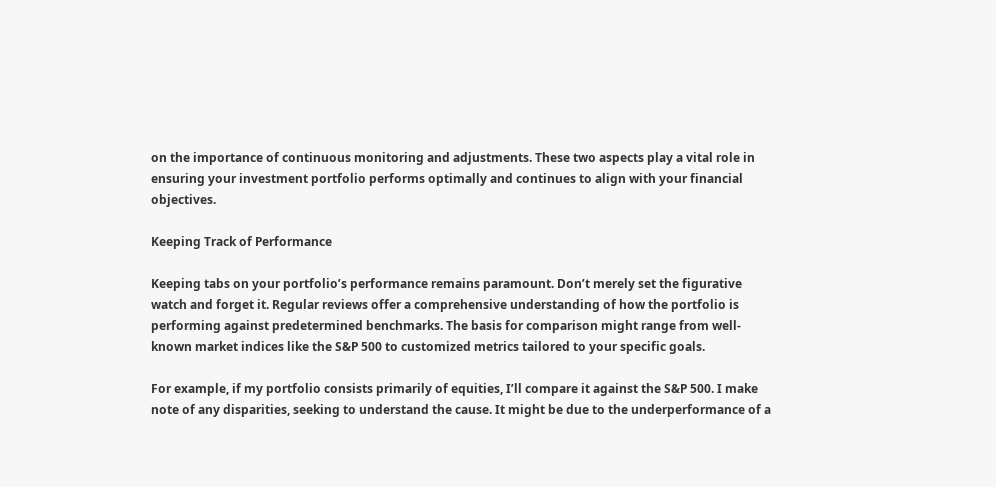on the importance of continuous monitoring and adjustments. These two aspects play a vital role in ensuring your investment portfolio performs optimally and continues to align with your financial objectives.

Keeping Track of Performance

Keeping tabs on your portfolio’s performance remains paramount. Don’t merely set the figurative watch and forget it. Regular reviews offer a comprehensive understanding of how the portfolio is performing against predetermined benchmarks. The basis for comparison might range from well-known market indices like the S&P 500 to customized metrics tailored to your specific goals.

For example, if my portfolio consists primarily of equities, I’ll compare it against the S&P 500. I make note of any disparities, seeking to understand the cause. It might be due to the underperformance of a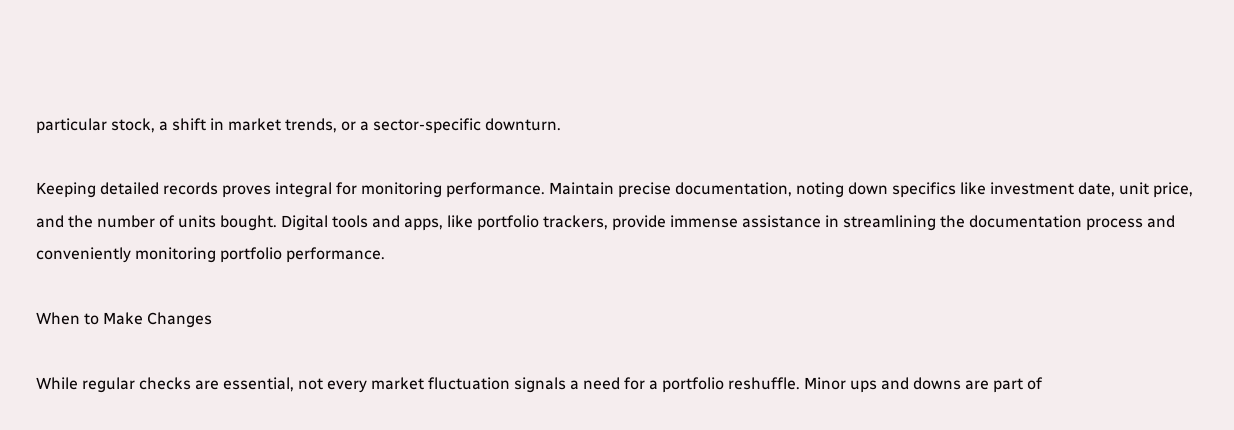particular stock, a shift in market trends, or a sector-specific downturn.

Keeping detailed records proves integral for monitoring performance. Maintain precise documentation, noting down specifics like investment date, unit price, and the number of units bought. Digital tools and apps, like portfolio trackers, provide immense assistance in streamlining the documentation process and conveniently monitoring portfolio performance.

When to Make Changes

While regular checks are essential, not every market fluctuation signals a need for a portfolio reshuffle. Minor ups and downs are part of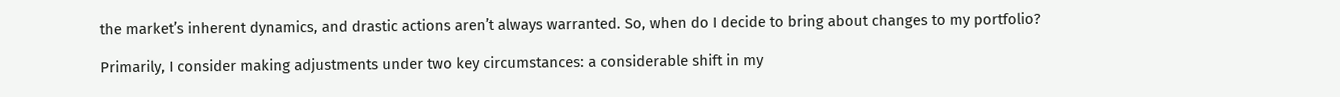the market’s inherent dynamics, and drastic actions aren’t always warranted. So, when do I decide to bring about changes to my portfolio?

Primarily, I consider making adjustments under two key circumstances: a considerable shift in my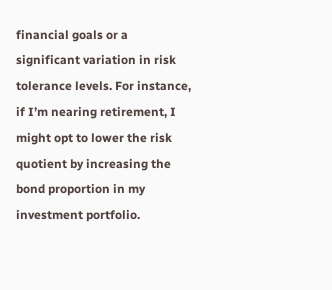financial goals or a significant variation in risk tolerance levels. For instance, if I’m nearing retirement, I might opt to lower the risk quotient by increasing the bond proportion in my investment portfolio.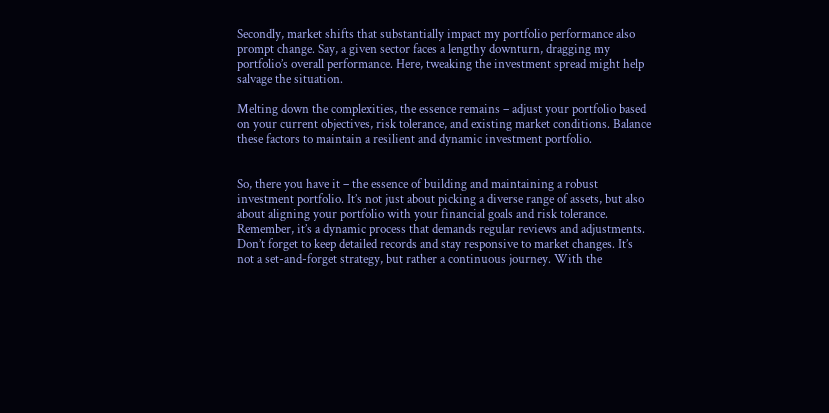Secondly, market shifts that substantially impact my portfolio performance also prompt change. Say, a given sector faces a lengthy downturn, dragging my portfolio’s overall performance. Here, tweaking the investment spread might help salvage the situation.

Melting down the complexities, the essence remains – adjust your portfolio based on your current objectives, risk tolerance, and existing market conditions. Balance these factors to maintain a resilient and dynamic investment portfolio.


So, there you have it – the essence of building and maintaining a robust investment portfolio. It’s not just about picking a diverse range of assets, but also about aligning your portfolio with your financial goals and risk tolerance. Remember, it’s a dynamic process that demands regular reviews and adjustments. Don’t forget to keep detailed records and stay responsive to market changes. It’s not a set-and-forget strategy, but rather a continuous journey. With the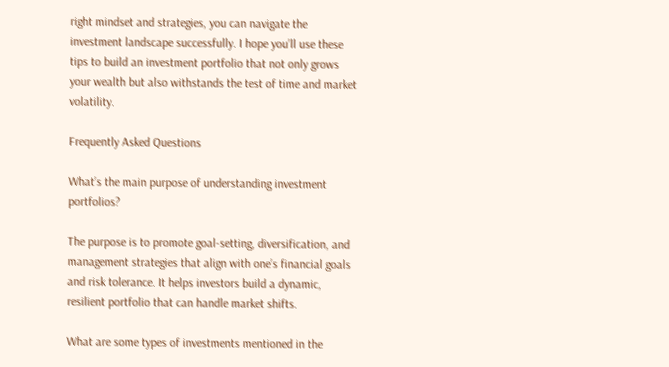right mindset and strategies, you can navigate the investment landscape successfully. I hope you’ll use these tips to build an investment portfolio that not only grows your wealth but also withstands the test of time and market volatility.

Frequently Asked Questions

What’s the main purpose of understanding investment portfolios?

The purpose is to promote goal-setting, diversification, and management strategies that align with one’s financial goals and risk tolerance. It helps investors build a dynamic, resilient portfolio that can handle market shifts.

What are some types of investments mentioned in the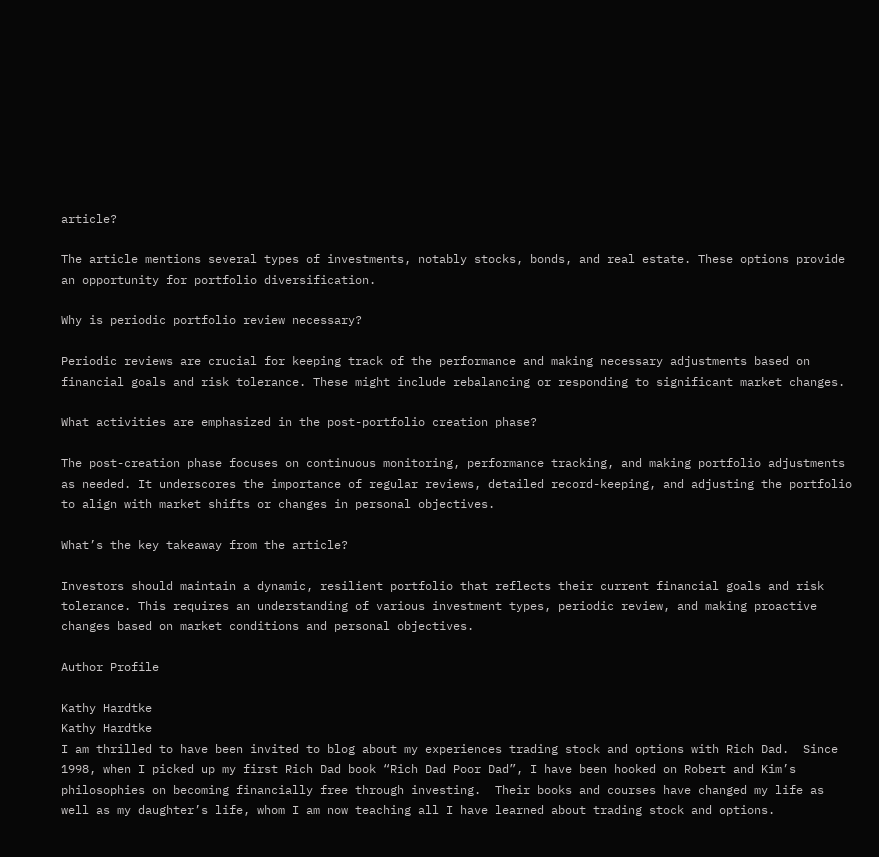article?

The article mentions several types of investments, notably stocks, bonds, and real estate. These options provide an opportunity for portfolio diversification.

Why is periodic portfolio review necessary?

Periodic reviews are crucial for keeping track of the performance and making necessary adjustments based on financial goals and risk tolerance. These might include rebalancing or responding to significant market changes.

What activities are emphasized in the post-portfolio creation phase?

The post-creation phase focuses on continuous monitoring, performance tracking, and making portfolio adjustments as needed. It underscores the importance of regular reviews, detailed record-keeping, and adjusting the portfolio to align with market shifts or changes in personal objectives.

What’s the key takeaway from the article?

Investors should maintain a dynamic, resilient portfolio that reflects their current financial goals and risk tolerance. This requires an understanding of various investment types, periodic review, and making proactive changes based on market conditions and personal objectives.

Author Profile

Kathy Hardtke
Kathy Hardtke
I am thrilled to have been invited to blog about my experiences trading stock and options with Rich Dad.  Since 1998, when I picked up my first Rich Dad book “Rich Dad Poor Dad”, I have been hooked on Robert and Kim’s philosophies on becoming financially free through investing.  Their books and courses have changed my life as well as my daughter’s life, whom I am now teaching all I have learned about trading stock and options.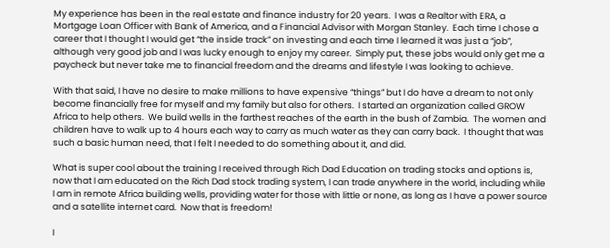My experience has been in the real estate and finance industry for 20 years.  I was a Realtor with ERA, a Mortgage Loan Officer with Bank of America, and a Financial Advisor with Morgan Stanley.  Each time I chose a career that I thought I would get “the inside track” on investing and each time I learned it was just a “job”, although very good job and I was lucky enough to enjoy my career.  Simply put, these jobs would only get me a paycheck but never take me to financial freedom and the dreams and lifestyle I was looking to achieve.

With that said, I have no desire to make millions to have expensive “things” but I do have a dream to not only become financially free for myself and my family but also for others.  I started an organization called GROW Africa to help others.  We build wells in the farthest reaches of the earth in the bush of Zambia.  The women and children have to walk up to 4 hours each way to carry as much water as they can carry back.  I thought that was such a basic human need, that I felt I needed to do something about it, and did.

What is super cool about the training I received through Rich Dad Education on trading stocks and options is, now that I am educated on the Rich Dad stock trading system, I can trade anywhere in the world, including while I am in remote Africa building wells, providing water for those with little or none, as long as I have a power source and a satellite internet card.  Now that is freedom!

I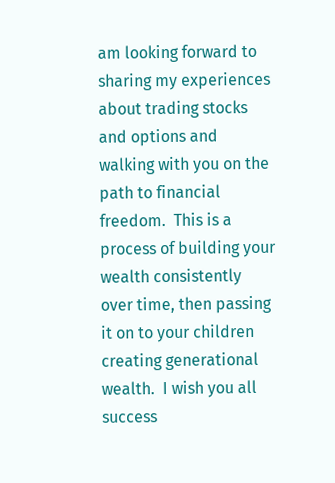am looking forward to sharing my experiences about trading stocks and options and walking with you on the path to financial freedom.  This is a process of building your wealth consistently over time, then passing it on to your children creating generational wealth.  I wish you all success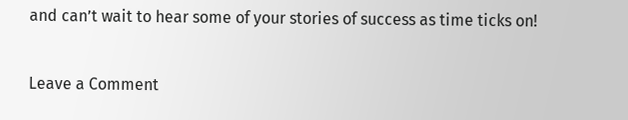and can’t wait to hear some of your stories of success as time ticks on!

Leave a Comment